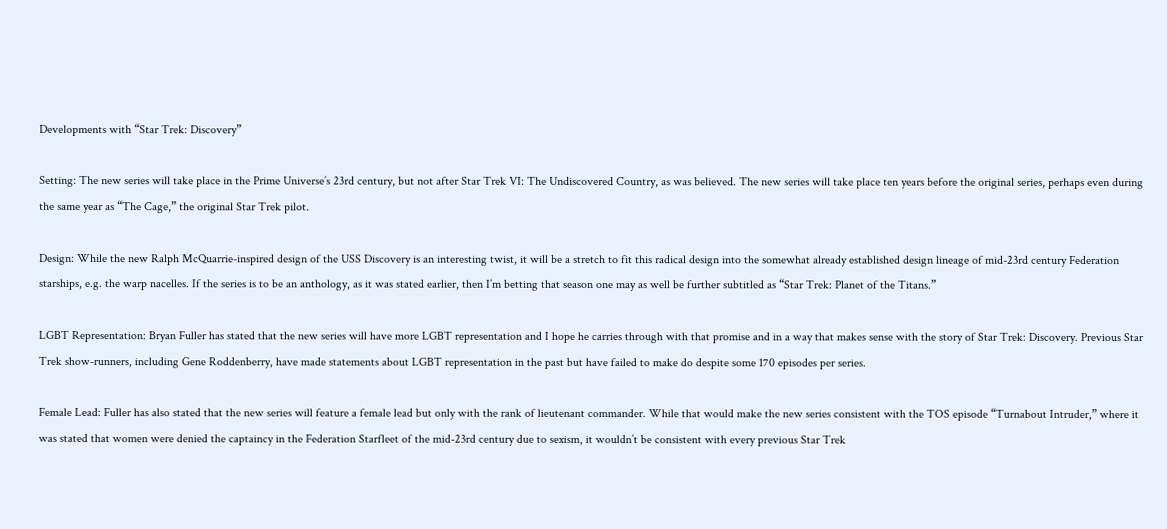Developments with “Star Trek: Discovery”

Setting: The new series will take place in the Prime Universe’s 23rd century, but not after Star Trek VI: The Undiscovered Country, as was believed. The new series will take place ten years before the original series, perhaps even during the same year as “The Cage,” the original Star Trek pilot.

Design: While the new Ralph McQuarrie-inspired design of the USS Discovery is an interesting twist, it will be a stretch to fit this radical design into the somewhat already established design lineage of mid-23rd century Federation starships, e.g. the warp nacelles. If the series is to be an anthology, as it was stated earlier, then I’m betting that season one may as well be further subtitled as “Star Trek: Planet of the Titans.”

LGBT Representation: Bryan Fuller has stated that the new series will have more LGBT representation and I hope he carries through with that promise and in a way that makes sense with the story of Star Trek: Discovery. Previous Star Trek show-runners, including Gene Roddenberry, have made statements about LGBT representation in the past but have failed to make do despite some 170 episodes per series.

Female Lead: Fuller has also stated that the new series will feature a female lead but only with the rank of lieutenant commander. While that would make the new series consistent with the TOS episode “Turnabout Intruder,” where it was stated that women were denied the captaincy in the Federation Starfleet of the mid-23rd century due to sexism, it wouldn’t be consistent with every previous Star Trek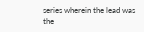series wherein the lead was the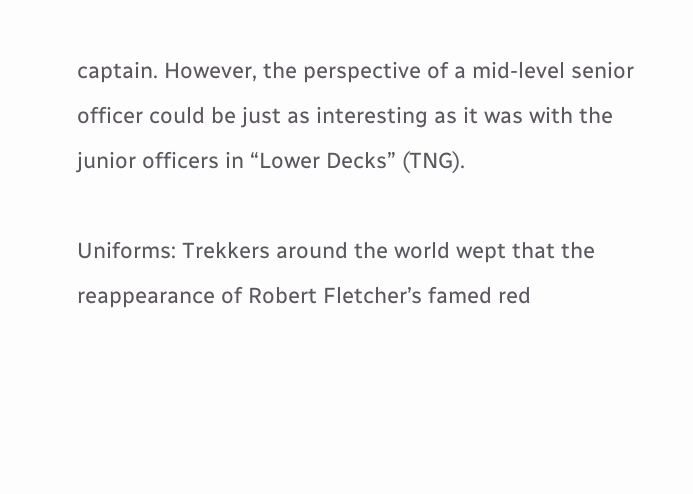captain. However, the perspective of a mid-level senior officer could be just as interesting as it was with the junior officers in “Lower Decks” (TNG).

Uniforms: Trekkers around the world wept that the reappearance of Robert Fletcher’s famed red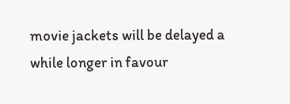movie jackets will be delayed a while longer in favour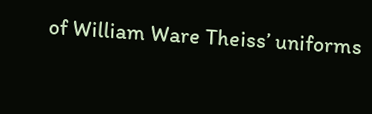of William Ware Theiss’ uniforms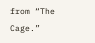from “The Cage.”